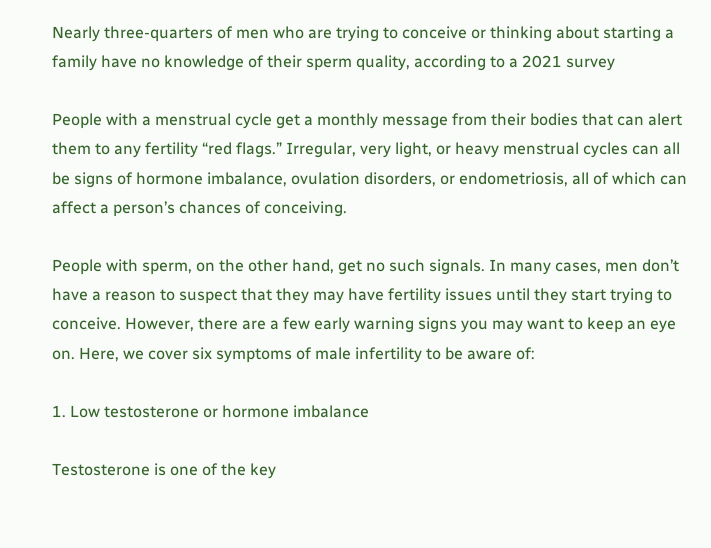Nearly three-quarters of men who are trying to conceive or thinking about starting a family have no knowledge of their sperm quality, according to a 2021 survey

People with a menstrual cycle get a monthly message from their bodies that can alert them to any fertility “red flags.” Irregular, very light, or heavy menstrual cycles can all be signs of hormone imbalance, ovulation disorders, or endometriosis, all of which can affect a person’s chances of conceiving.

People with sperm, on the other hand, get no such signals. In many cases, men don’t have a reason to suspect that they may have fertility issues until they start trying to conceive. However, there are a few early warning signs you may want to keep an eye on. Here, we cover six symptoms of male infertility to be aware of:

1. Low testosterone or hormone imbalance

Testosterone is one of the key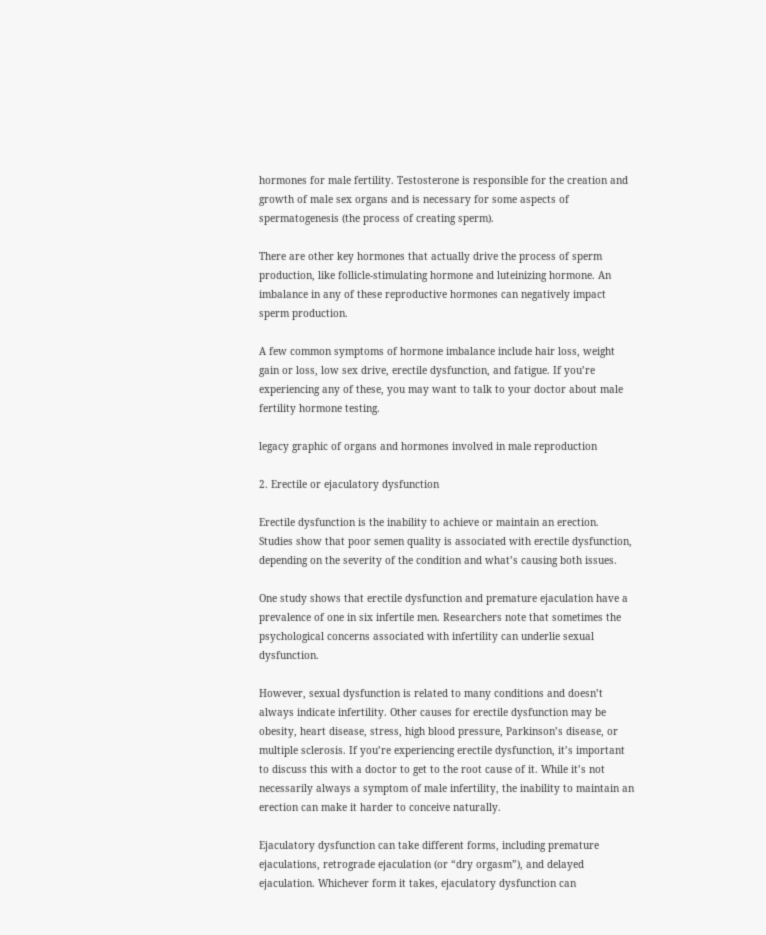hormones for male fertility. Testosterone is responsible for the creation and growth of male sex organs and is necessary for some aspects of spermatogenesis (the process of creating sperm).

There are other key hormones that actually drive the process of sperm production, like follicle-stimulating hormone and luteinizing hormone. An imbalance in any of these reproductive hormones can negatively impact sperm production.

A few common symptoms of hormone imbalance include hair loss, weight gain or loss, low sex drive, erectile dysfunction, and fatigue. If you’re experiencing any of these, you may want to talk to your doctor about male fertility hormone testing.

legacy graphic of organs and hormones involved in male reproduction

2. Erectile or ejaculatory dysfunction

Erectile dysfunction is the inability to achieve or maintain an erection. Studies show that poor semen quality is associated with erectile dysfunction, depending on the severity of the condition and what’s causing both issues.

One study shows that erectile dysfunction and premature ejaculation have a prevalence of one in six infertile men. Researchers note that sometimes the psychological concerns associated with infertility can underlie sexual dysfunction.

However, sexual dysfunction is related to many conditions and doesn’t always indicate infertility. Other causes for erectile dysfunction may be obesity, heart disease, stress, high blood pressure, Parkinson’s disease, or multiple sclerosis. If you’re experiencing erectile dysfunction, it’s important to discuss this with a doctor to get to the root cause of it. While it’s not necessarily always a symptom of male infertility, the inability to maintain an erection can make it harder to conceive naturally.

Ejaculatory dysfunction can take different forms, including premature ejaculations, retrograde ejaculation (or “dry orgasm”), and delayed ejaculation. Whichever form it takes, ejaculatory dysfunction can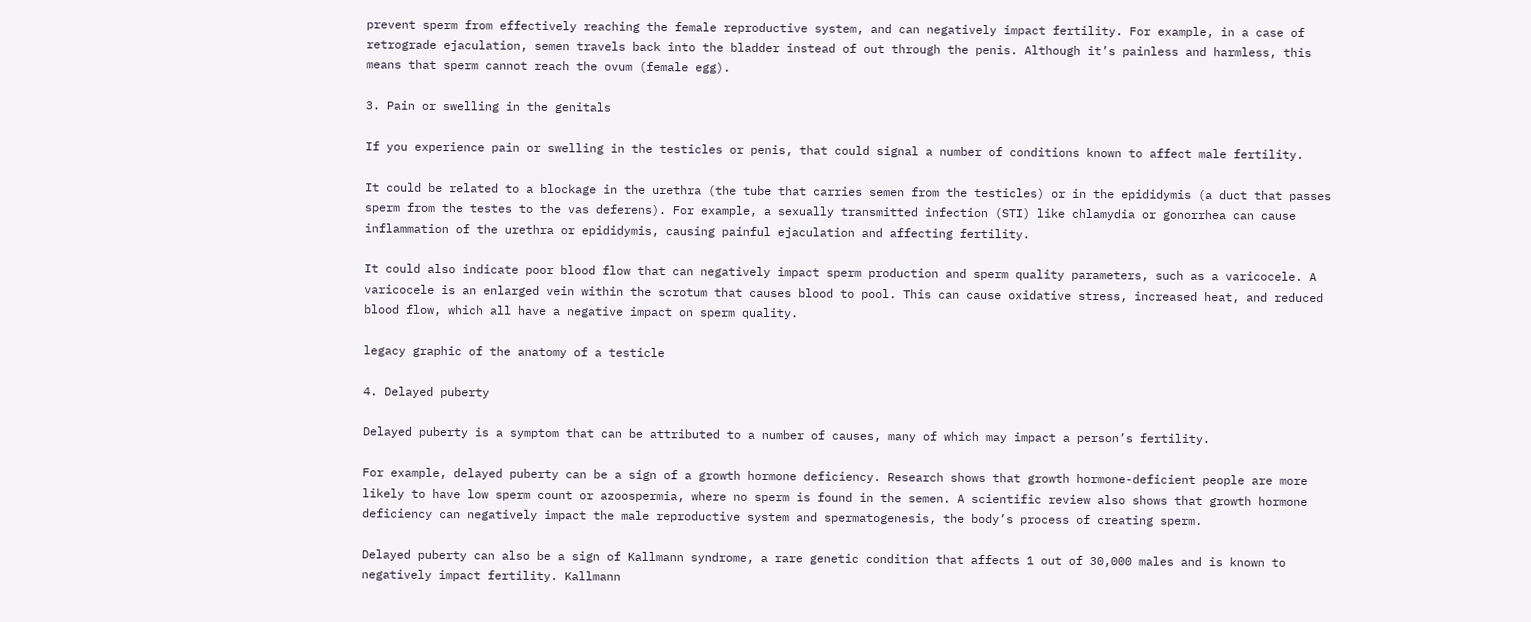prevent sperm from effectively reaching the female reproductive system, and can negatively impact fertility. For example, in a case of retrograde ejaculation, semen travels back into the bladder instead of out through the penis. Although it’s painless and harmless, this means that sperm cannot reach the ovum (female egg).

3. Pain or swelling in the genitals

If you experience pain or swelling in the testicles or penis, that could signal a number of conditions known to affect male fertility.

It could be related to a blockage in the urethra (the tube that carries semen from the testicles) or in the epididymis (a duct that passes sperm from the testes to the vas deferens). For example, a sexually transmitted infection (STI) like chlamydia or gonorrhea can cause inflammation of the urethra or epididymis, causing painful ejaculation and affecting fertility.

It could also indicate poor blood flow that can negatively impact sperm production and sperm quality parameters, such as a varicocele. A varicocele is an enlarged vein within the scrotum that causes blood to pool. This can cause oxidative stress, increased heat, and reduced blood flow, which all have a negative impact on sperm quality.

legacy graphic of the anatomy of a testicle

4. Delayed puberty

Delayed puberty is a symptom that can be attributed to a number of causes, many of which may impact a person’s fertility.

For example, delayed puberty can be a sign of a growth hormone deficiency. Research shows that growth hormone-deficient people are more likely to have low sperm count or azoospermia, where no sperm is found in the semen. A scientific review also shows that growth hormone deficiency can negatively impact the male reproductive system and spermatogenesis, the body’s process of creating sperm.

Delayed puberty can also be a sign of Kallmann syndrome, a rare genetic condition that affects 1 out of 30,000 males and is known to negatively impact fertility. Kallmann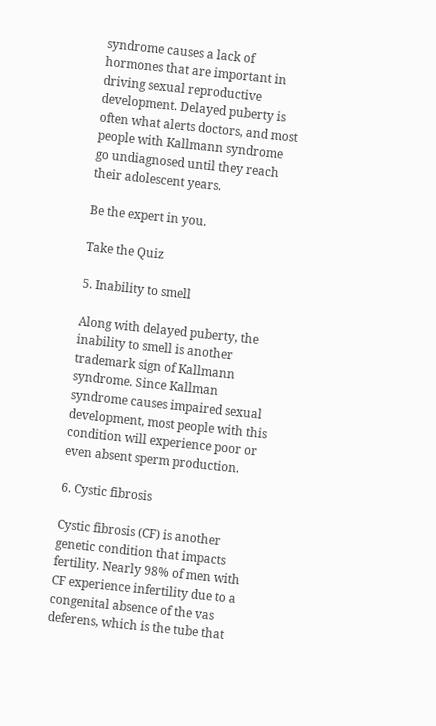syndrome causes a lack of hormones that are important in driving sexual reproductive development. Delayed puberty is often what alerts doctors, and most people with Kallmann syndrome go undiagnosed until they reach their adolescent years.

Be the expert in you.

Take the Quiz

5. Inability to smell

Along with delayed puberty, the inability to smell is another trademark sign of Kallmann syndrome. Since Kallman syndrome causes impaired sexual development, most people with this condition will experience poor or even absent sperm production.

6. Cystic fibrosis

Cystic fibrosis (CF) is another genetic condition that impacts fertility. Nearly 98% of men with CF experience infertility due to a congenital absence of the vas deferens, which is the tube that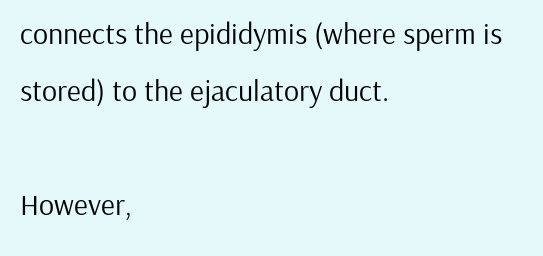connects the epididymis (where sperm is stored) to the ejaculatory duct.

However,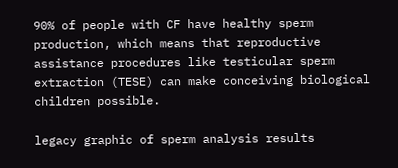90% of people with CF have healthy sperm production, which means that reproductive assistance procedures like testicular sperm extraction (TESE) can make conceiving biological children possible.

legacy graphic of sperm analysis results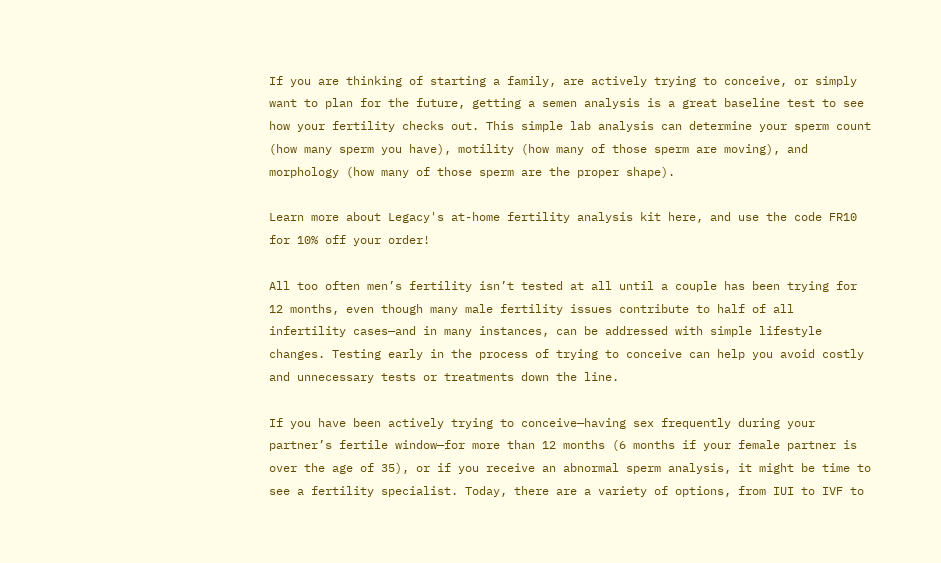If you are thinking of starting a family, are actively trying to conceive, or simply want to plan for the future, getting a semen analysis is a great baseline test to see how your fertility checks out. This simple lab analysis can determine your sperm count (how many sperm you have), motility (how many of those sperm are moving), and morphology (how many of those sperm are the proper shape).

Learn more about Legacy's at-home fertility analysis kit here, and use the code FR10 for 10% off your order!

All too often men’s fertility isn’t tested at all until a couple has been trying for 12 months, even though many male fertility issues contribute to half of all infertility cases—and in many instances, can be addressed with simple lifestyle changes. Testing early in the process of trying to conceive can help you avoid costly and unnecessary tests or treatments down the line.

If you have been actively trying to conceive—having sex frequently during your partner’s fertile window—for more than 12 months (6 months if your female partner is over the age of 35), or if you receive an abnormal sperm analysis, it might be time to see a fertility specialist. Today, there are a variety of options, from IUI to IVF to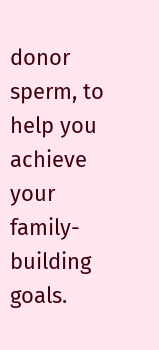donor sperm, to help you achieve your family-building goals.